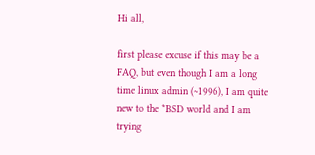Hi all,

first please excuse if this may be a FAQ, but even though I am a long
time linux admin (~1996), I am quite new to the *BSD world and I am
trying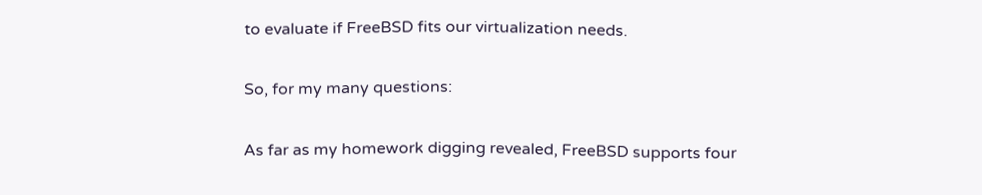to evaluate if FreeBSD fits our virtualization needs.

So, for my many questions:

As far as my homework digging revealed, FreeBSD supports four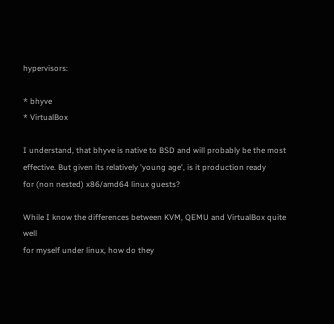hypervisors:

* bhyve
* VirtualBox

I understand, that bhyve is native to BSD and will probably be the most
effective. But given its relatively 'young age', is it production ready
for (non nested) x86/amd64 linux guests?

While I know the differences between KVM, QEMU and VirtualBox quite well
for myself under linux, how do they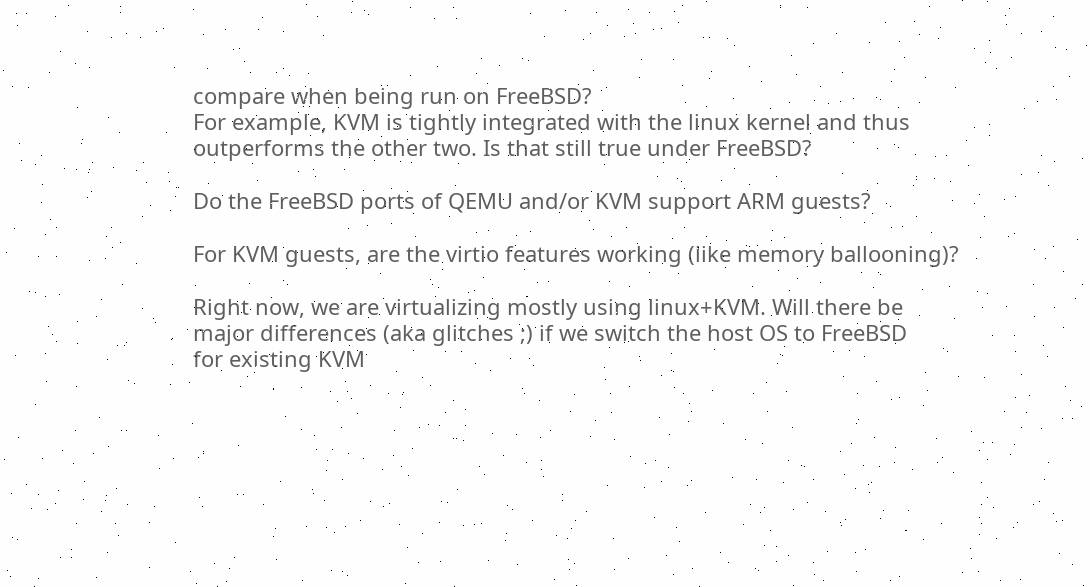compare when being run on FreeBSD?
For example, KVM is tightly integrated with the linux kernel and thus
outperforms the other two. Is that still true under FreeBSD?

Do the FreeBSD ports of QEMU and/or KVM support ARM guests?

For KVM guests, are the virtio features working (like memory ballooning)?

Right now, we are virtualizing mostly using linux+KVM. Will there be
major differences (aka glitches ;) if we switch the host OS to FreeBSD
for existing KVM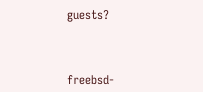guests?



freebsd-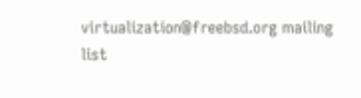virtualization@freebsd.org mailing list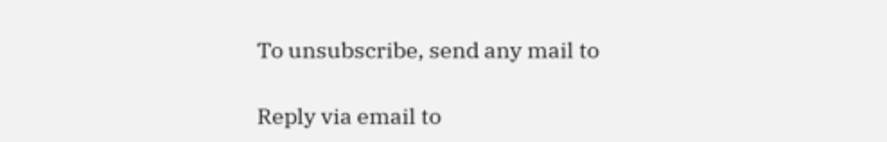To unsubscribe, send any mail to

Reply via email to